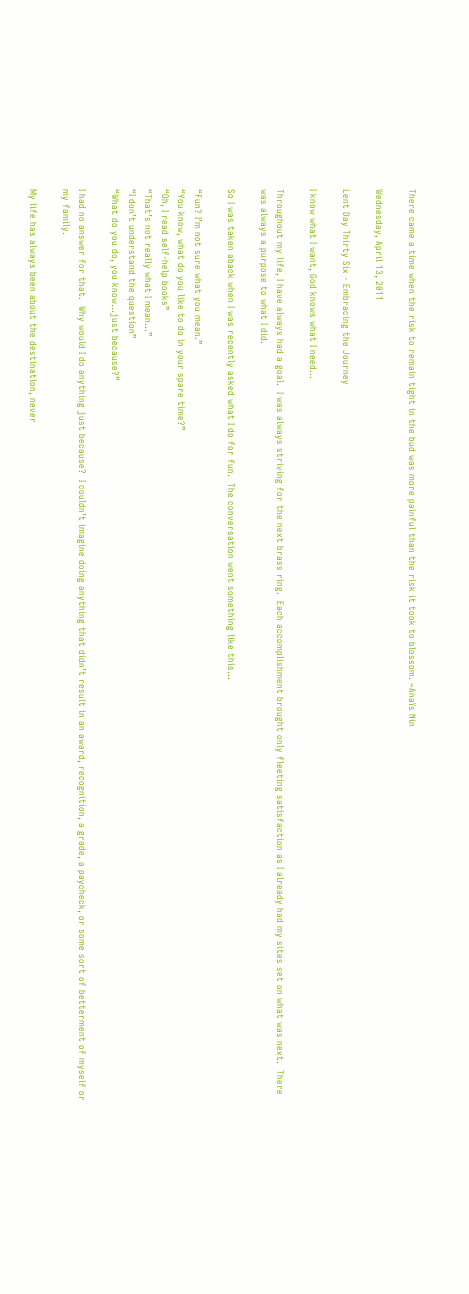There came a time when the risk to remain tight in the bud was more painful than the risk it took to blossom. ~Anaïs Nin

Wednesday, April 13, 2011

Lent Day Thirty Six - Embracing the Journey

I know what I want, God knows what I need…

Throughout my life, I have always had a goal.  I was always striving for the next brass ring.  Each accomplishment brought only fleeting satisfaction as I already had my sites set on what was next.  There was always a purpose to what I did.

So I was taken aback when I was recently asked what I do for fun.  The conversation went something like this…

“Fun? I’m not sure what you mean.”
“You know, what do you like to do in your spare time?”
“Oh, I read self-help books”
“That’s not really what I mean…”
“I don’t understand the question”
“What do you do, you know…just because?”

I had no answer for that.  Why would I do anything just because?  I couldn’t imagine doing anything that didn’t result in an award, recognition, a grade, a paycheck, or some sort of betterment of myself or my family.

My life has always been about the destination, never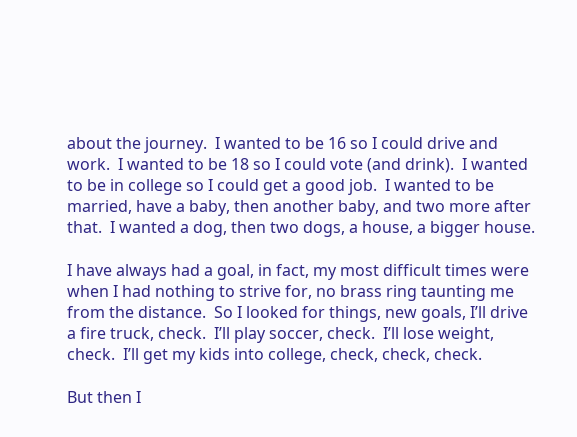about the journey.  I wanted to be 16 so I could drive and work.  I wanted to be 18 so I could vote (and drink).  I wanted to be in college so I could get a good job.  I wanted to be married, have a baby, then another baby, and two more after that.  I wanted a dog, then two dogs, a house, a bigger house.

I have always had a goal, in fact, my most difficult times were when I had nothing to strive for, no brass ring taunting me from the distance.  So I looked for things, new goals, I’ll drive a fire truck, check.  I’ll play soccer, check.  I’ll lose weight, check.  I’ll get my kids into college, check, check, check.

But then I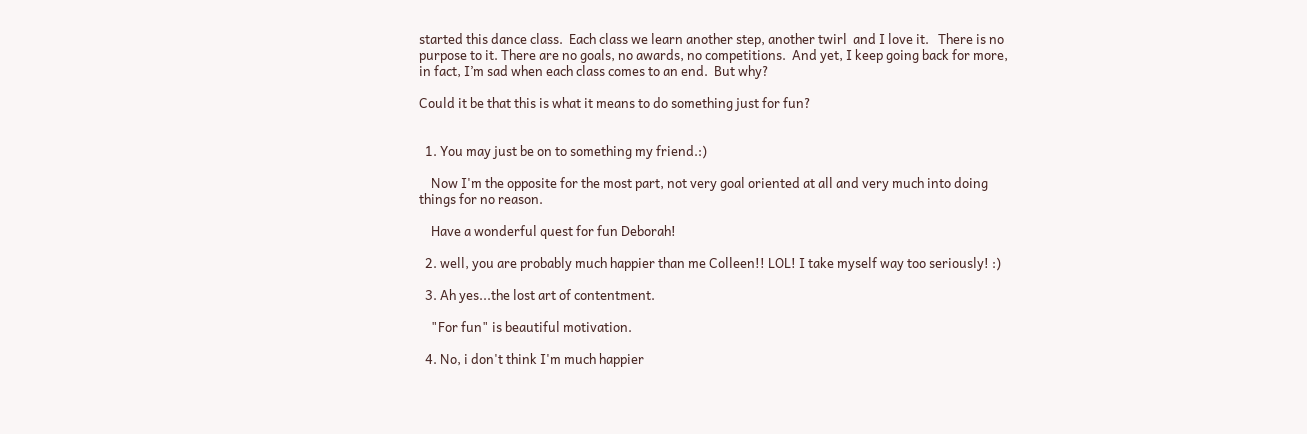started this dance class.  Each class we learn another step, another twirl  and I love it.   There is no purpose to it. There are no goals, no awards, no competitions.  And yet, I keep going back for more, in fact, I’m sad when each class comes to an end.  But why?

Could it be that this is what it means to do something just for fun?


  1. You may just be on to something my friend.:)

    Now I'm the opposite for the most part, not very goal oriented at all and very much into doing things for no reason.

    Have a wonderful quest for fun Deborah!

  2. well, you are probably much happier than me Colleen!! LOL! I take myself way too seriously! :)

  3. Ah yes...the lost art of contentment.

    "For fun" is beautiful motivation.

  4. No, i don't think I'm much happier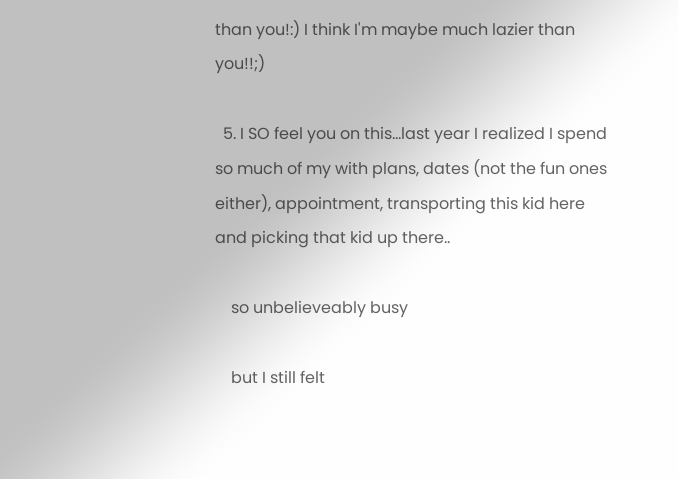than you!:) I think I'm maybe much lazier than you!!;)

  5. I SO feel you on this...last year I realized I spend so much of my with plans, dates (not the fun ones either), appointment, transporting this kid here and picking that kid up there..

    so unbelieveably busy

    but I still felt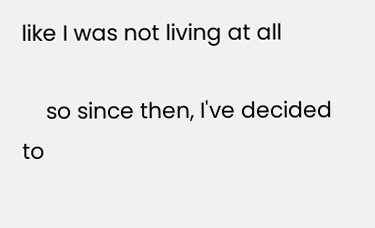like I was not living at all

    so since then, I've decided to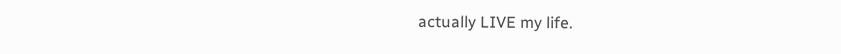actually LIVE my life.